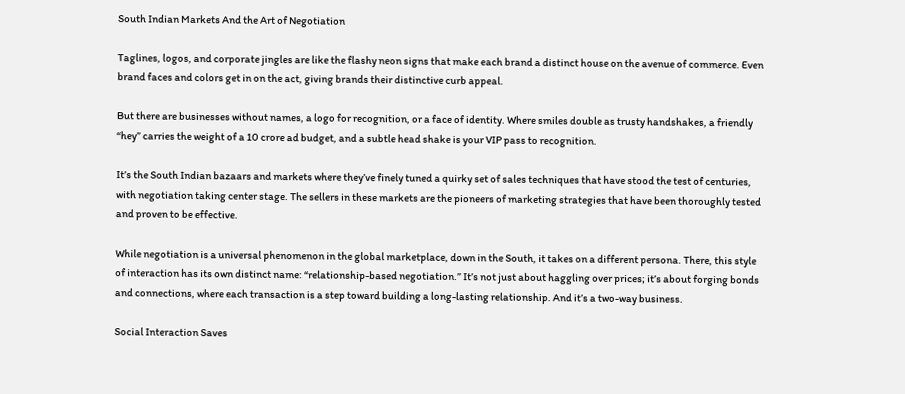South Indian Markets And the Art of Negotiation

Taglines, logos, and corporate jingles are like the flashy neon signs that make each brand a distinct house on the avenue of commerce. Even brand faces and colors get in on the act, giving brands their distinctive curb appeal.

But there are businesses without names, a logo for recognition, or a face of identity. Where smiles double as trusty handshakes, a friendly “hey” carries the weight of a 10 crore ad budget, and a subtle head shake is your VIP pass to recognition.

It’s the South Indian bazaars and markets where they’ve finely tuned a quirky set of sales techniques that have stood the test of centuries, with negotiation taking center stage. The sellers in these markets are the pioneers of marketing strategies that have been thoroughly tested and proven to be effective.

While negotiation is a universal phenomenon in the global marketplace, down in the South, it takes on a different persona. There, this style of interaction has its own distinct name: “relationship-based negotiation.” It’s not just about haggling over prices; it’s about forging bonds and connections, where each transaction is a step toward building a long-lasting relationship. And it’s a two-way business.

Social Interaction Saves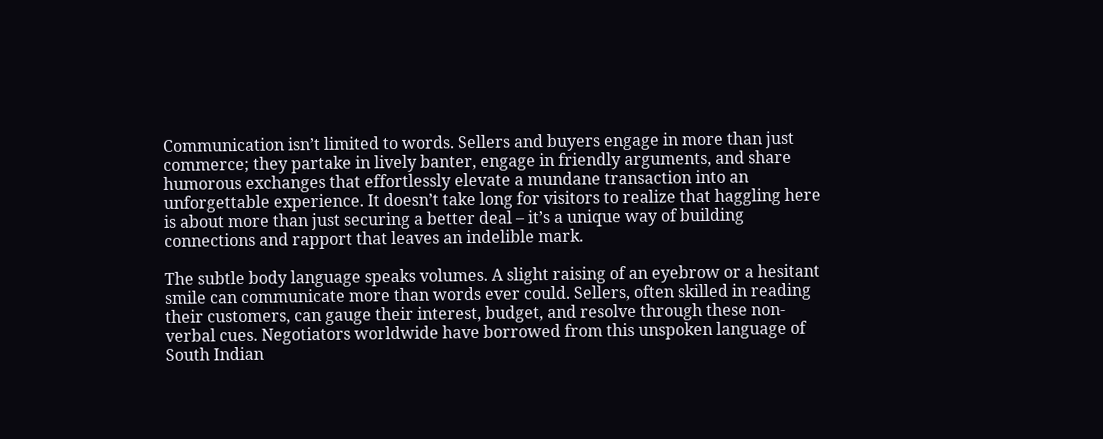Communication isn’t limited to words. Sellers and buyers engage in more than just commerce; they partake in lively banter, engage in friendly arguments, and share humorous exchanges that effortlessly elevate a mundane transaction into an unforgettable experience. It doesn’t take long for visitors to realize that haggling here is about more than just securing a better deal – it’s a unique way of building connections and rapport that leaves an indelible mark.

The subtle body language speaks volumes. A slight raising of an eyebrow or a hesitant smile can communicate more than words ever could. Sellers, often skilled in reading their customers, can gauge their interest, budget, and resolve through these non-verbal cues. Negotiators worldwide have borrowed from this unspoken language of South Indian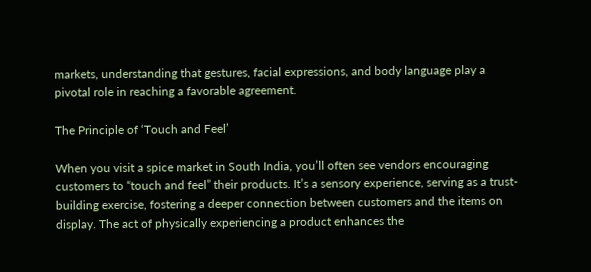markets, understanding that gestures, facial expressions, and body language play a pivotal role in reaching a favorable agreement.

The Principle of ‘Touch and Feel’

When you visit a spice market in South India, you’ll often see vendors encouraging customers to “touch and feel” their products. It’s a sensory experience, serving as a trust-building exercise, fostering a deeper connection between customers and the items on display. The act of physically experiencing a product enhances the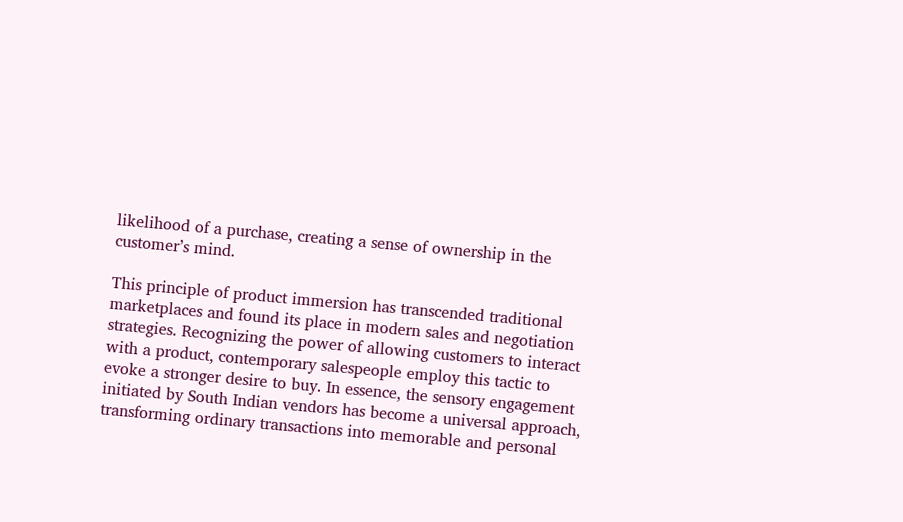likelihood of a purchase, creating a sense of ownership in the customer’s mind.

This principle of product immersion has transcended traditional marketplaces and found its place in modern sales and negotiation strategies. Recognizing the power of allowing customers to interact with a product, contemporary salespeople employ this tactic to evoke a stronger desire to buy. In essence, the sensory engagement initiated by South Indian vendors has become a universal approach, transforming ordinary transactions into memorable and personal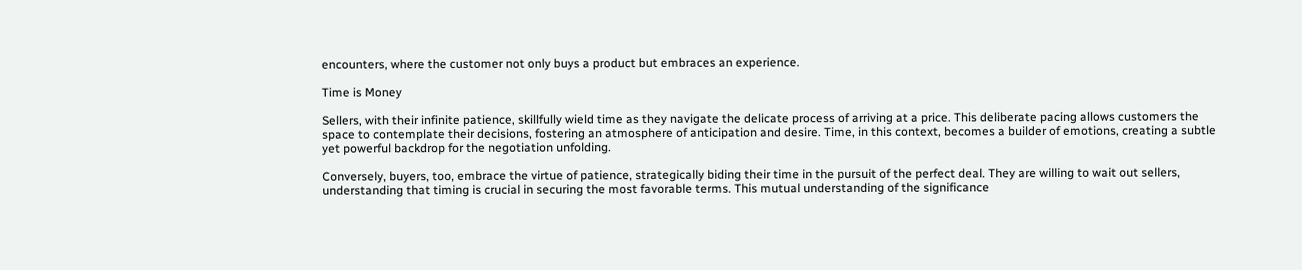encounters, where the customer not only buys a product but embraces an experience.

Time is Money

Sellers, with their infinite patience, skillfully wield time as they navigate the delicate process of arriving at a price. This deliberate pacing allows customers the space to contemplate their decisions, fostering an atmosphere of anticipation and desire. Time, in this context, becomes a builder of emotions, creating a subtle yet powerful backdrop for the negotiation unfolding.

Conversely, buyers, too, embrace the virtue of patience, strategically biding their time in the pursuit of the perfect deal. They are willing to wait out sellers, understanding that timing is crucial in securing the most favorable terms. This mutual understanding of the significance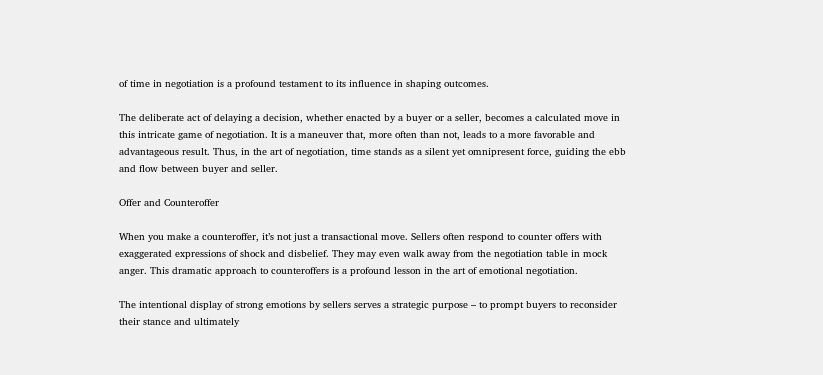of time in negotiation is a profound testament to its influence in shaping outcomes.

The deliberate act of delaying a decision, whether enacted by a buyer or a seller, becomes a calculated move in this intricate game of negotiation. It is a maneuver that, more often than not, leads to a more favorable and advantageous result. Thus, in the art of negotiation, time stands as a silent yet omnipresent force, guiding the ebb and flow between buyer and seller.

Offer and Counteroffer

When you make a counteroffer, it’s not just a transactional move. Sellers often respond to counter offers with exaggerated expressions of shock and disbelief. They may even walk away from the negotiation table in mock anger. This dramatic approach to counteroffers is a profound lesson in the art of emotional negotiation.

The intentional display of strong emotions by sellers serves a strategic purpose – to prompt buyers to reconsider their stance and ultimately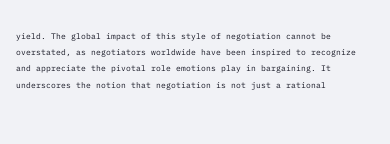yield. The global impact of this style of negotiation cannot be overstated, as negotiators worldwide have been inspired to recognize and appreciate the pivotal role emotions play in bargaining. It underscores the notion that negotiation is not just a rational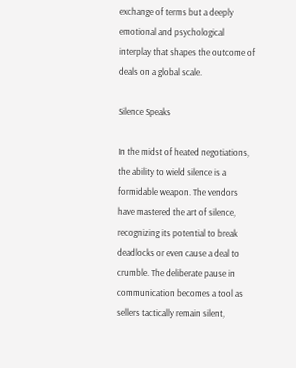exchange of terms but a deeply emotional and psychological interplay that shapes the outcome of deals on a global scale.

Silence Speaks

In the midst of heated negotiations, the ability to wield silence is a formidable weapon. The vendors have mastered the art of silence, recognizing its potential to break deadlocks or even cause a deal to crumble. The deliberate pause in communication becomes a tool as sellers tactically remain silent,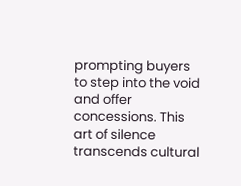prompting buyers to step into the void and offer concessions. This art of silence transcends cultural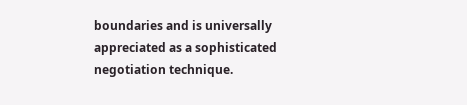boundaries and is universally appreciated as a sophisticated negotiation technique.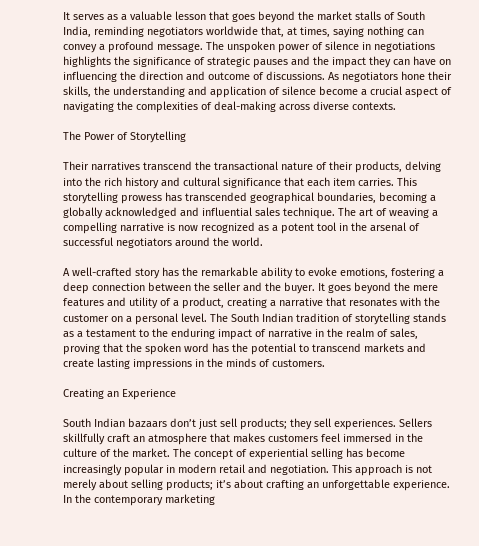It serves as a valuable lesson that goes beyond the market stalls of South India, reminding negotiators worldwide that, at times, saying nothing can convey a profound message. The unspoken power of silence in negotiations highlights the significance of strategic pauses and the impact they can have on influencing the direction and outcome of discussions. As negotiators hone their skills, the understanding and application of silence become a crucial aspect of navigating the complexities of deal-making across diverse contexts.

The Power of Storytelling

Their narratives transcend the transactional nature of their products, delving into the rich history and cultural significance that each item carries. This storytelling prowess has transcended geographical boundaries, becoming a globally acknowledged and influential sales technique. The art of weaving a compelling narrative is now recognized as a potent tool in the arsenal of successful negotiators around the world.

A well-crafted story has the remarkable ability to evoke emotions, fostering a deep connection between the seller and the buyer. It goes beyond the mere features and utility of a product, creating a narrative that resonates with the customer on a personal level. The South Indian tradition of storytelling stands as a testament to the enduring impact of narrative in the realm of sales, proving that the spoken word has the potential to transcend markets and create lasting impressions in the minds of customers.

Creating an Experience

South Indian bazaars don’t just sell products; they sell experiences. Sellers skillfully craft an atmosphere that makes customers feel immersed in the culture of the market. The concept of experiential selling has become increasingly popular in modern retail and negotiation. This approach is not merely about selling products; it’s about crafting an unforgettable experience.  In the contemporary marketing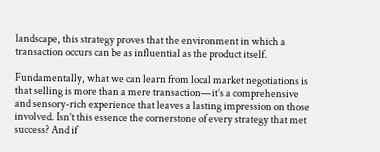landscape, this strategy proves that the environment in which a transaction occurs can be as influential as the product itself.

Fundamentally, what we can learn from local market negotiations is that selling is more than a mere transaction—it’s a comprehensive and sensory-rich experience that leaves a lasting impression on those involved. Isn’t this essence the cornerstone of every strategy that met success? And if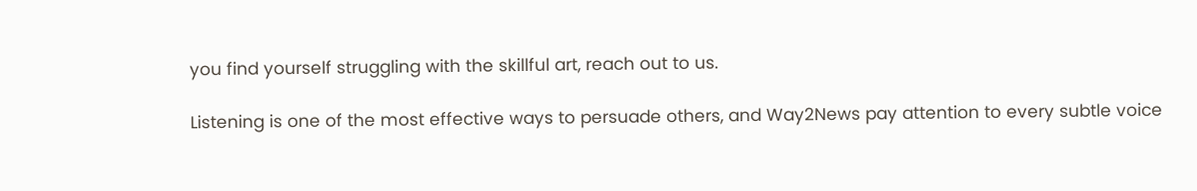you find yourself struggling with the skillful art, reach out to us.

Listening is one of the most effective ways to persuade others, and Way2News pay attention to every subtle voice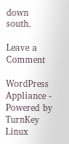down south.

Leave a Comment

WordPress Appliance - Powered by TurnKey Linux